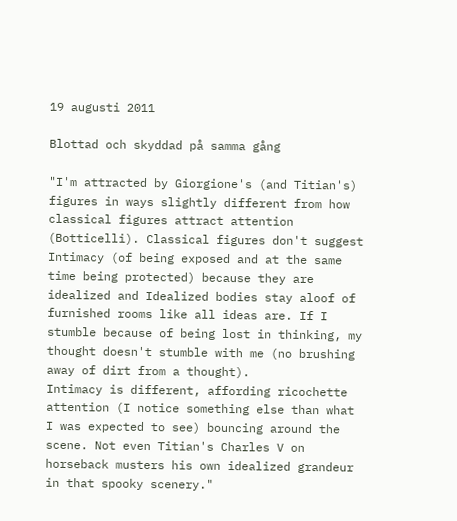19 augusti 2011

Blottad och skyddad på samma gång

"I'm attracted by Giorgione's (and Titian's) figures in ways slightly different from how classical figures attract attention (Botticelli). Classical figures don't suggest Intimacy (of being exposed and at the same time being protected) because they are idealized and Idealized bodies stay aloof of furnished rooms like all ideas are. If I stumble because of being lost in thinking, my thought doesn't stumble with me (no brushing away of dirt from a thought).
Intimacy is different, affording ricochette attention (I notice something else than what I was expected to see) bouncing around the scene. Not even Titian's Charles V on horseback musters his own idealized grandeur in that spooky scenery."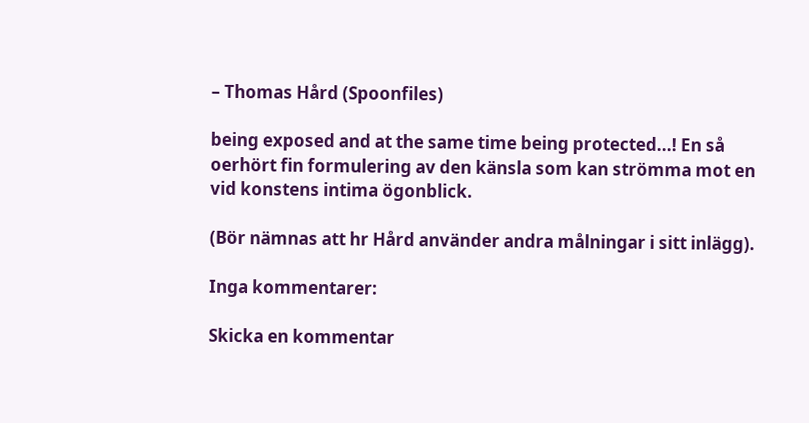– Thomas Hård (Spoonfiles)

being exposed and at the same time being protected...! En så oerhört fin formulering av den känsla som kan strömma mot en vid konstens intima ögonblick.

(Bör nämnas att hr Hård använder andra målningar i sitt inlägg).

Inga kommentarer:

Skicka en kommentar